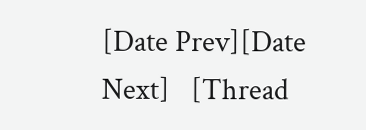[Date Prev][Date Next]   [Thread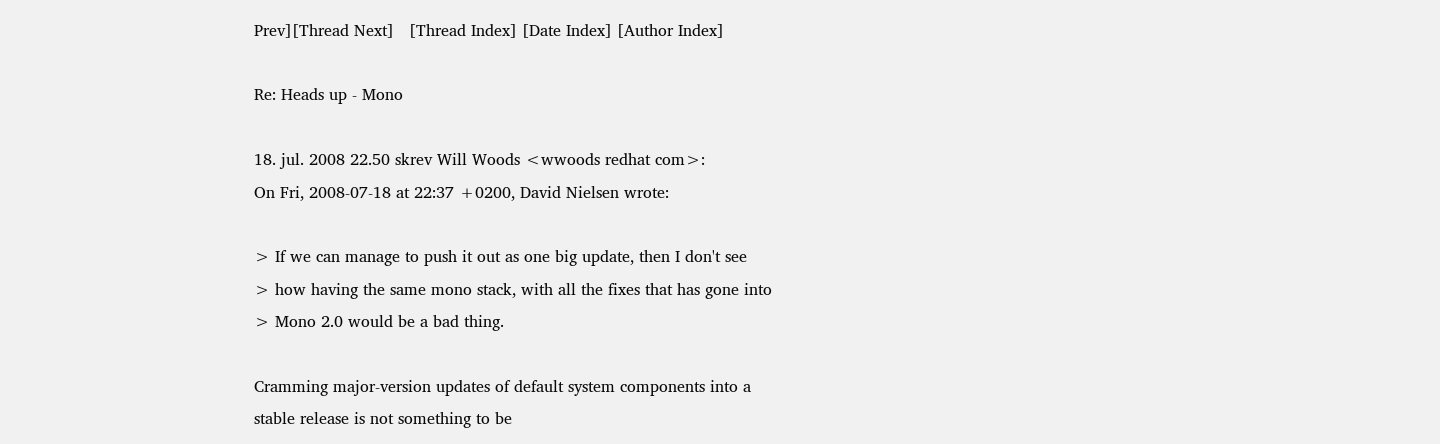Prev][Thread Next]   [Thread Index] [Date Index] [Author Index]

Re: Heads up - Mono

18. jul. 2008 22.50 skrev Will Woods <wwoods redhat com>:
On Fri, 2008-07-18 at 22:37 +0200, David Nielsen wrote:

> If we can manage to push it out as one big update, then I don't see
> how having the same mono stack, with all the fixes that has gone into
> Mono 2.0 would be a bad thing.

Cramming major-version updates of default system components into a
stable release is not something to be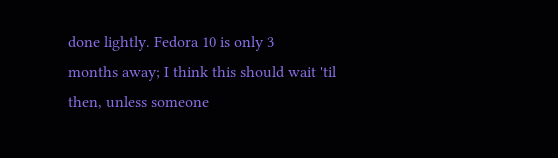done lightly. Fedora 10 is only 3
months away; I think this should wait 'til then, unless someone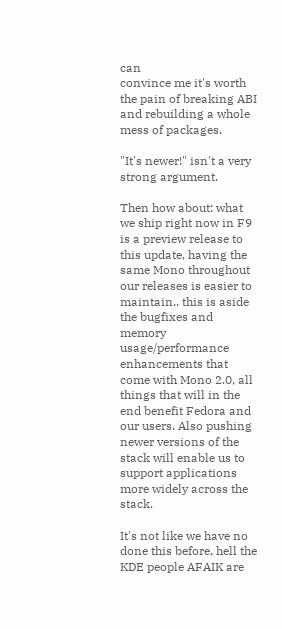can
convince me it's worth the pain of breaking ABI and rebuilding a whole
mess of packages.

"It's newer!" isn't a very strong argument.

Then how about: what we ship right now in F9 is a preview release to this update, having the same Mono throughout our releases is easier to maintain.. this is aside the bugfixes and memory usage/performance enhancements that come with Mono 2.0, all things that will in the end benefit Fedora and our users. Also pushing newer versions of the stack will enable us to support applications more widely across the stack.

It's not like we have no done this before, hell the KDE people AFAIK are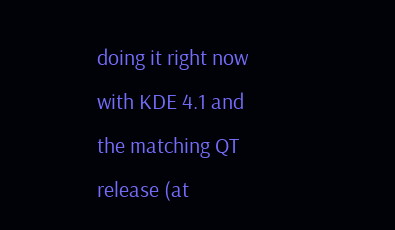doing it right now with KDE 4.1 and the matching QT release (at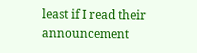least if I read their announcement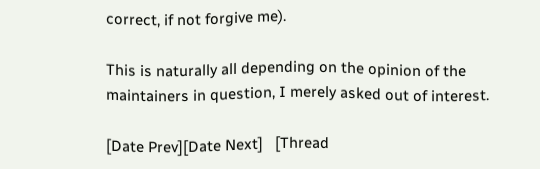correct, if not forgive me).

This is naturally all depending on the opinion of the maintainers in question, I merely asked out of interest.

[Date Prev][Date Next]   [Thread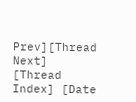Prev][Thread Next]   [Thread Index] [Date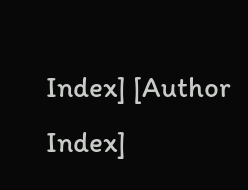Index] [Author Index]